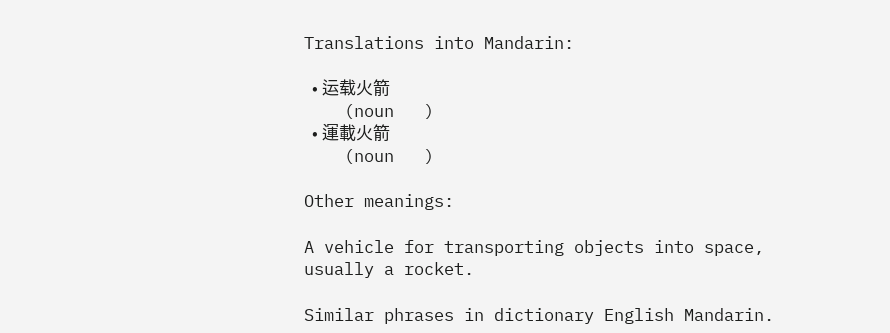Translations into Mandarin:

  • 运载火箭
    (noun   )
  • 運載火箭
    (noun   )

Other meanings:

A vehicle for transporting objects into space, usually a rocket.

Similar phrases in dictionary English Mandarin.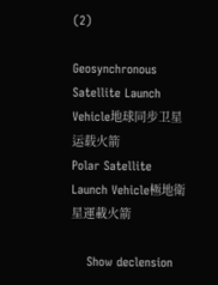(2)

Geosynchronous Satellite Launch Vehicle地球同步卫星运载火箭
Polar Satellite Launch Vehicle極地衛星運載火箭

    Show declension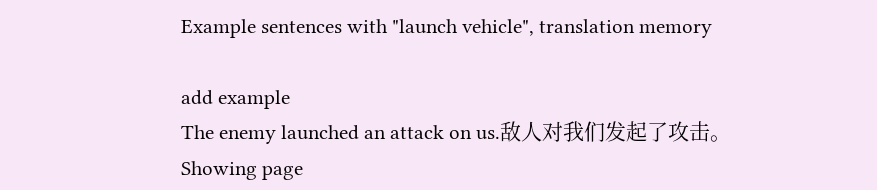Example sentences with "launch vehicle", translation memory

add example
The enemy launched an attack on us.敌人对我们发起了攻击。
Showing page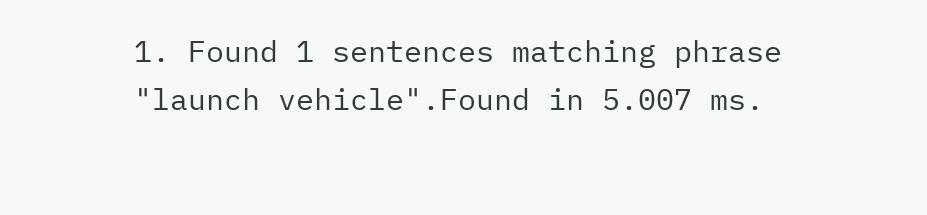1. Found 1 sentences matching phrase "launch vehicle".Found in 5.007 ms.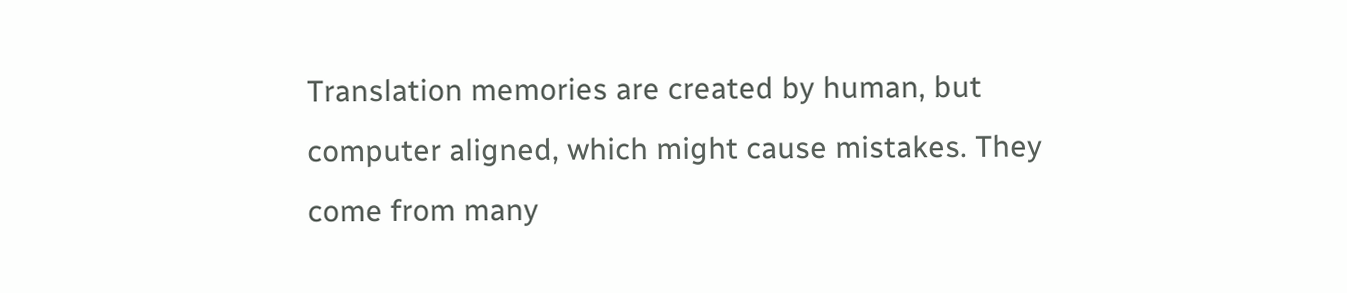Translation memories are created by human, but computer aligned, which might cause mistakes. They come from many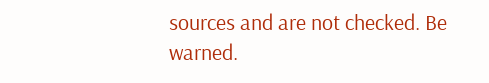sources and are not checked. Be warned.